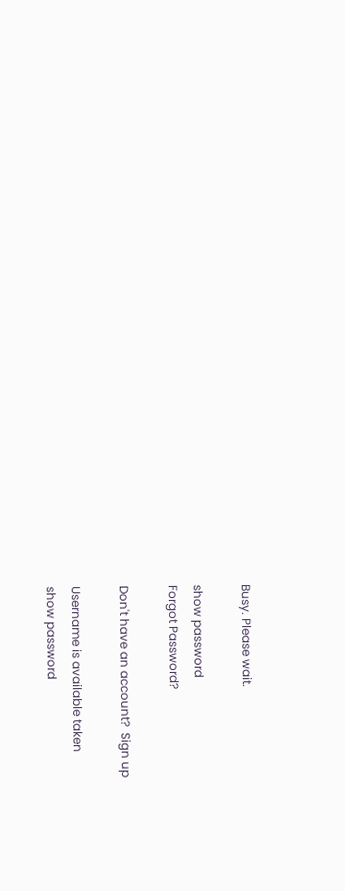Busy. Please wait.

show password
Forgot Password?

Don't have an account?  Sign up

Username is available taken
show password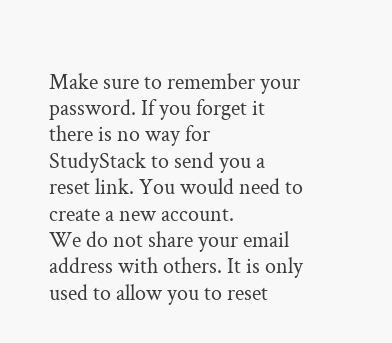Make sure to remember your password. If you forget it there is no way for StudyStack to send you a reset link. You would need to create a new account.
We do not share your email address with others. It is only used to allow you to reset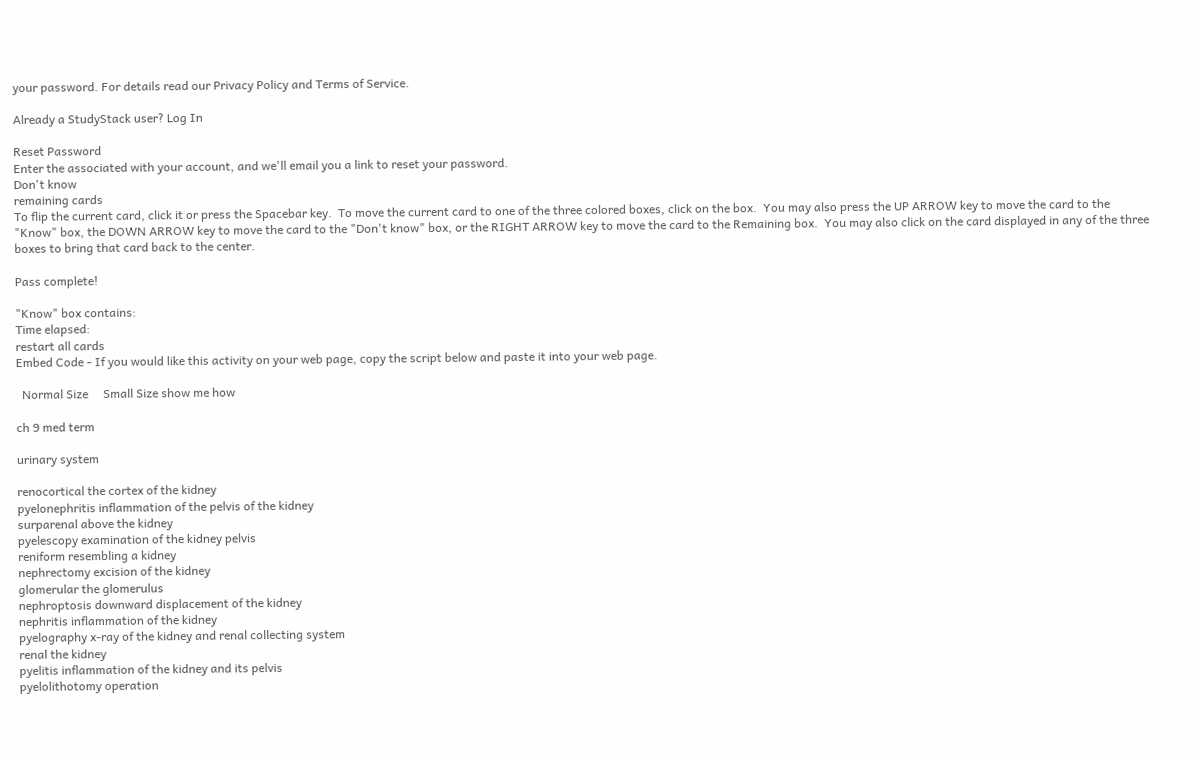your password. For details read our Privacy Policy and Terms of Service.

Already a StudyStack user? Log In

Reset Password
Enter the associated with your account, and we'll email you a link to reset your password.
Don't know
remaining cards
To flip the current card, click it or press the Spacebar key.  To move the current card to one of the three colored boxes, click on the box.  You may also press the UP ARROW key to move the card to the "Know" box, the DOWN ARROW key to move the card to the "Don't know" box, or the RIGHT ARROW key to move the card to the Remaining box.  You may also click on the card displayed in any of the three boxes to bring that card back to the center.

Pass complete!

"Know" box contains:
Time elapsed:
restart all cards
Embed Code - If you would like this activity on your web page, copy the script below and paste it into your web page.

  Normal Size     Small Size show me how

ch 9 med term

urinary system

renocortical the cortex of the kidney
pyelonephritis inflammation of the pelvis of the kidney
surparenal above the kidney
pyelescopy examination of the kidney pelvis
reniform resembling a kidney
nephrectomy excision of the kidney
glomerular the glomerulus
nephroptosis downward displacement of the kidney
nephritis inflammation of the kidney
pyelography x-ray of the kidney and renal collecting system
renal the kidney
pyelitis inflammation of the kidney and its pelvis
pyelolithotomy operation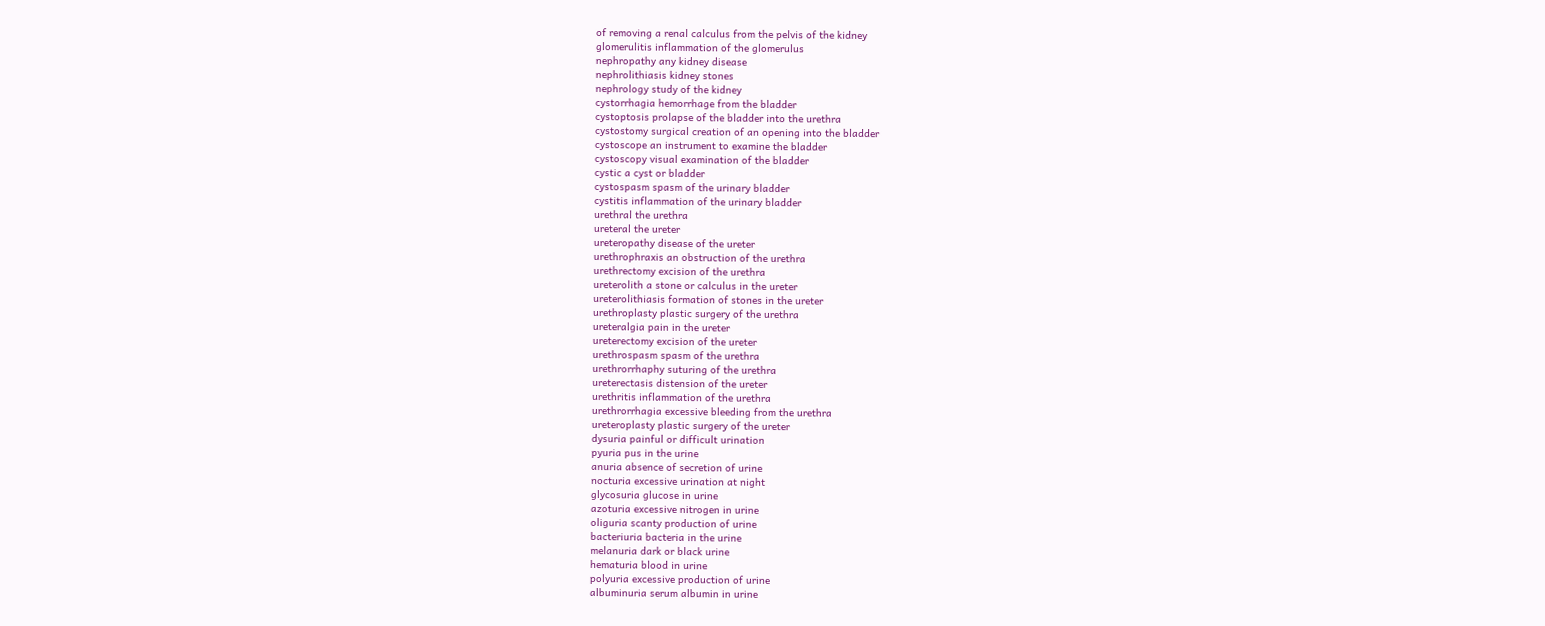of removing a renal calculus from the pelvis of the kidney
glomerulitis inflammation of the glomerulus
nephropathy any kidney disease
nephrolithiasis kidney stones
nephrology study of the kidney
cystorrhagia hemorrhage from the bladder
cystoptosis prolapse of the bladder into the urethra
cystostomy surgical creation of an opening into the bladder
cystoscope an instrument to examine the bladder
cystoscopy visual examination of the bladder
cystic a cyst or bladder
cystospasm spasm of the urinary bladder
cystitis inflammation of the urinary bladder
urethral the urethra
ureteral the ureter
ureteropathy disease of the ureter
urethrophraxis an obstruction of the urethra
urethrectomy excision of the urethra
ureterolith a stone or calculus in the ureter
ureterolithiasis formation of stones in the ureter
urethroplasty plastic surgery of the urethra
ureteralgia pain in the ureter
ureterectomy excision of the ureter
urethrospasm spasm of the urethra
urethrorrhaphy suturing of the urethra
ureterectasis distension of the ureter
urethritis inflammation of the urethra
urethrorrhagia excessive bleeding from the urethra
ureteroplasty plastic surgery of the ureter
dysuria painful or difficult urination
pyuria pus in the urine
anuria absence of secretion of urine
nocturia excessive urination at night
glycosuria glucose in urine
azoturia excessive nitrogen in urine
oliguria scanty production of urine
bacteriuria bacteria in the urine
melanuria dark or black urine
hematuria blood in urine
polyuria excessive production of urine
albuminuria serum albumin in urine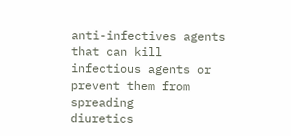anti-infectives agents that can kill infectious agents or prevent them from spreading
diuretics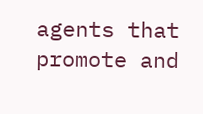agents that promote and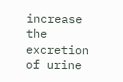increase the excretion of urine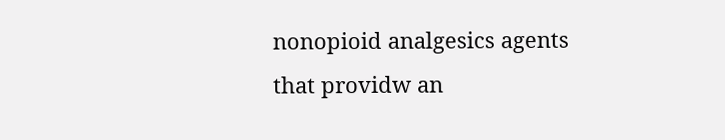nonopioid analgesics agents that providw an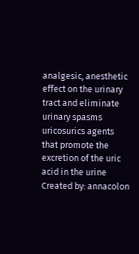analgesic, anesthetic effect on the urinary tract and eliminate urinary spasms
uricosurics agents that promote the excretion of the uric acid in the urine
Created by: annacolon